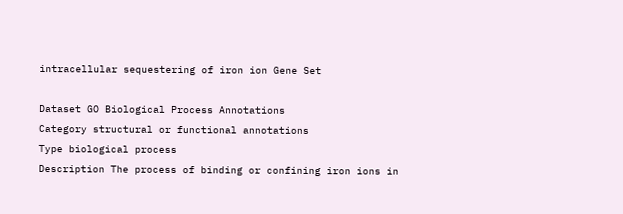intracellular sequestering of iron ion Gene Set

Dataset GO Biological Process Annotations
Category structural or functional annotations
Type biological process
Description The process of binding or confining iron ions in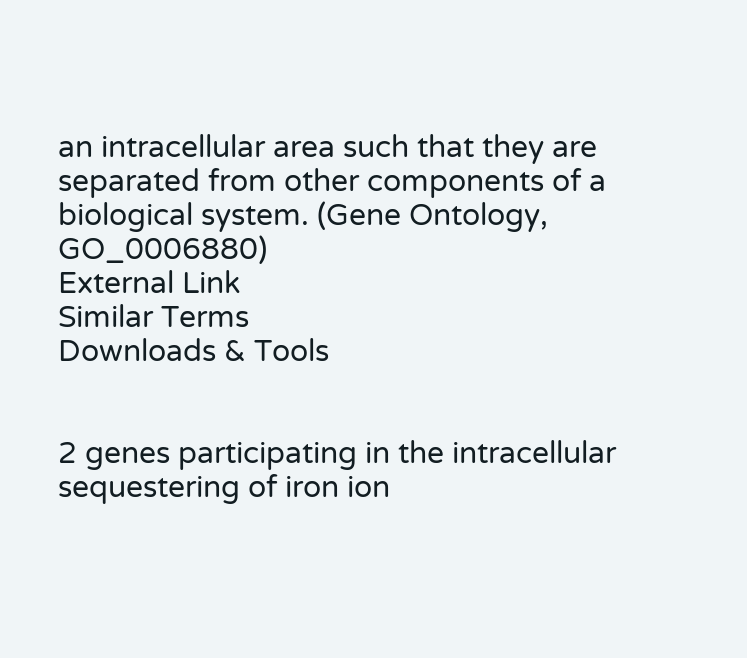an intracellular area such that they are separated from other components of a biological system. (Gene Ontology, GO_0006880)
External Link
Similar Terms
Downloads & Tools


2 genes participating in the intracellular sequestering of iron ion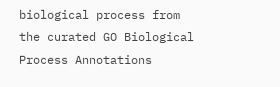biological process from the curated GO Biological Process Annotations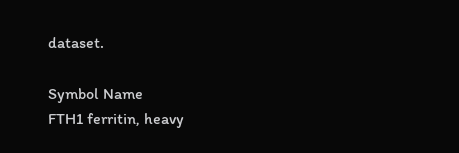dataset.

Symbol Name
FTH1 ferritin, heavy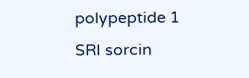polypeptide 1
SRI sorcin